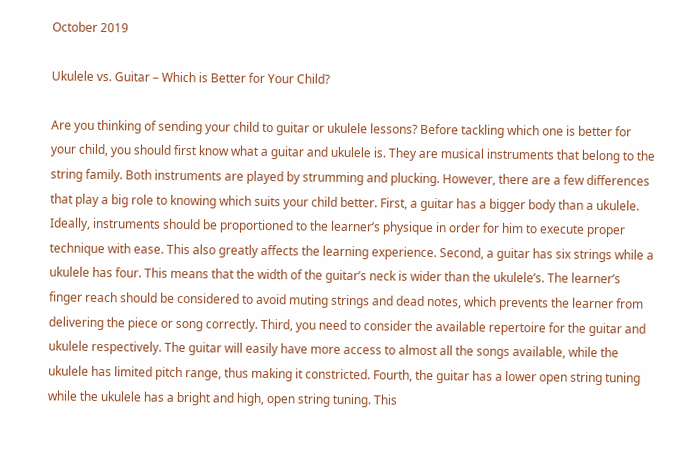October 2019

Ukulele vs. Guitar – Which is Better for Your Child?

Are you thinking of sending your child to guitar or ukulele lessons? Before tackling which one is better for your child, you should first know what a guitar and ukulele is. They are musical instruments that belong to the string family. Both instruments are played by strumming and plucking. However, there are a few differences that play a big role to knowing which suits your child better. First, a guitar has a bigger body than a ukulele. Ideally, instruments should be proportioned to the learner’s physique in order for him to execute proper technique with ease. This also greatly affects the learning experience. Second, a guitar has six strings while a ukulele has four. This means that the width of the guitar’s neck is wider than the ukulele’s. The learner’s finger reach should be considered to avoid muting strings and dead notes, which prevents the learner from delivering the piece or song correctly. Third, you need to consider the available repertoire for the guitar and ukulele respectively. The guitar will easily have more access to almost all the songs available, while the ukulele has limited pitch range, thus making it constricted. Fourth, the guitar has a lower open string tuning while the ukulele has a bright and high, open string tuning. This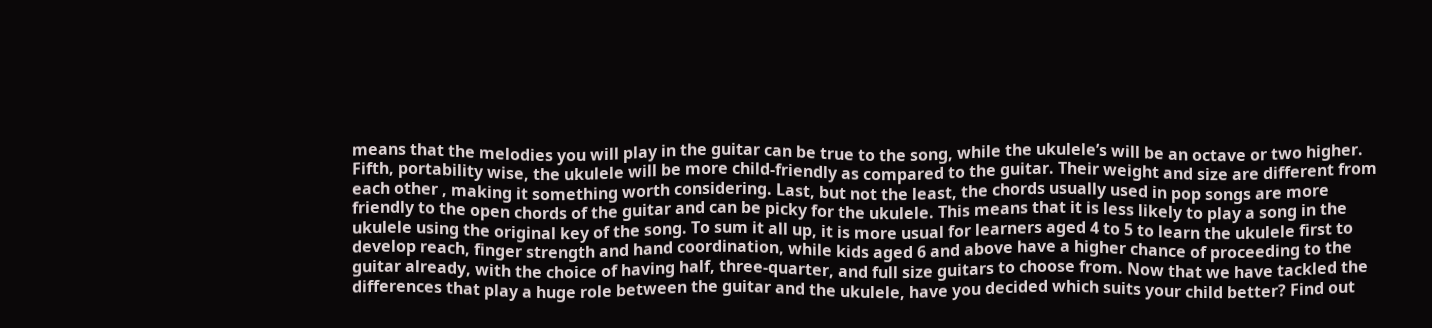means that the melodies you will play in the guitar can be true to the song, while the ukulele’s will be an octave or two higher. Fifth, portability wise, the ukulele will be more child-friendly as compared to the guitar. Their weight and size are different from each other , making it something worth considering. Last, but not the least, the chords usually used in pop songs are more friendly to the open chords of the guitar and can be picky for the ukulele. This means that it is less likely to play a song in the ukulele using the original key of the song. To sum it all up, it is more usual for learners aged 4 to 5 to learn the ukulele first to develop reach, finger strength and hand coordination, while kids aged 6 and above have a higher chance of proceeding to the guitar already, with the choice of having half, three-quarter, and full size guitars to choose from. Now that we have tackled the differences that play a huge role between the guitar and the ukulele, have you decided which suits your child better? Find out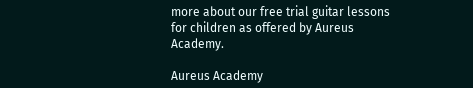more about our free trial guitar lessons for children as offered by Aureus Academy.

Aureus Academy